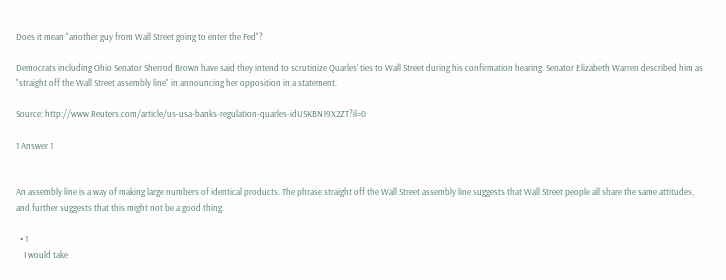Does it mean "another guy from Wall Street going to enter the Fed"?

Democrats including Ohio Senator Sherrod Brown have said they intend to scrutinize Quarles' ties to Wall Street during his confirmation hearing. Senator Elizabeth Warren described him as "straight off the Wall Street assembly line" in announcing her opposition in a statement.

Source: http://www.Reuters.com/article/us-usa-banks-regulation-quarles-idUSKBN19X2ZT?il=0

1 Answer 1


An assembly line is a way of making large numbers of identical products. The phrase straight off the Wall Street assembly line suggests that Wall Street people all share the same attitudes, and further suggests that this might not be a good thing.

  • 1
    I would take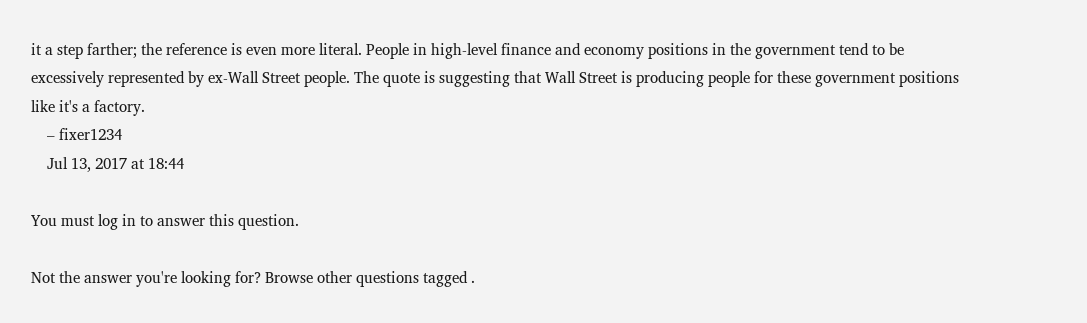it a step farther; the reference is even more literal. People in high-level finance and economy positions in the government tend to be excessively represented by ex-Wall Street people. The quote is suggesting that Wall Street is producing people for these government positions like it's a factory.
    – fixer1234
    Jul 13, 2017 at 18:44

You must log in to answer this question.

Not the answer you're looking for? Browse other questions tagged .